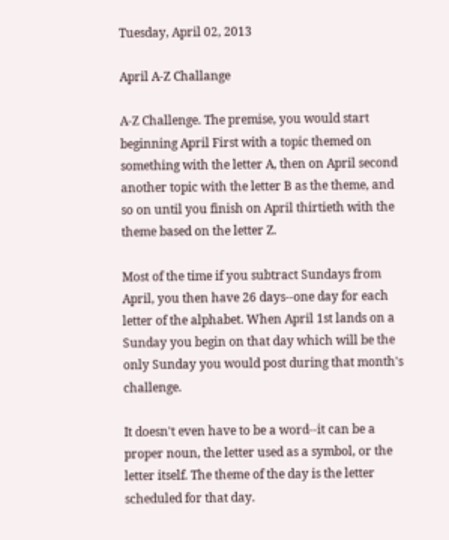Tuesday, April 02, 2013

April A-Z Challange

A-Z Challenge. The premise, you would start beginning April First with a topic themed on something with the letter A, then on April second another topic with the letter B as the theme, and so on until you finish on April thirtieth with the theme based on the letter Z.

Most of the time if you subtract Sundays from April, you then have 26 days--one day for each letter of the alphabet. When April 1st lands on a Sunday you begin on that day which will be the only Sunday you would post during that month's challenge.

It doesn't even have to be a word--it can be a proper noun, the letter used as a symbol, or the letter itself. The theme of the day is the letter scheduled for that day.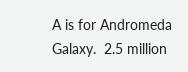A is for Andromeda Galaxy.  2.5 million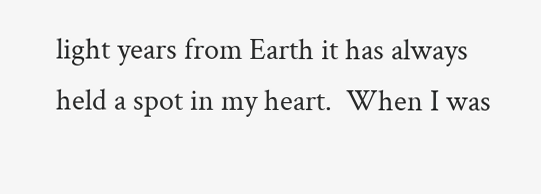light years from Earth it has always held a spot in my heart.  When I was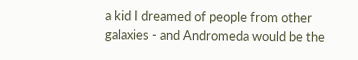a kid I dreamed of people from other galaxies - and Andromeda would be the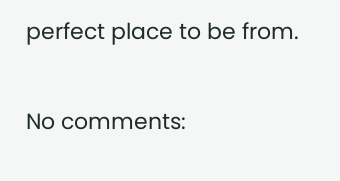perfect place to be from.

No comments: